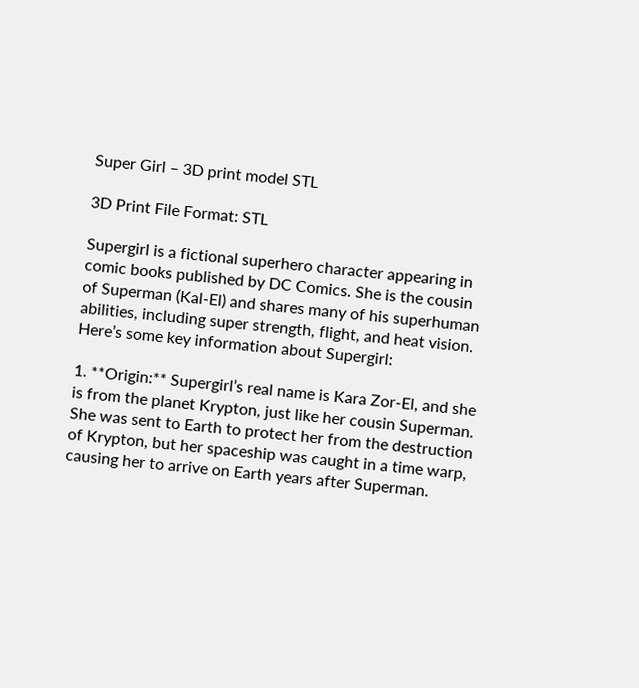Super Girl – 3D print model STL

3D Print File Format: STL

Supergirl is a fictional superhero character appearing in comic books published by DC Comics. She is the cousin of Superman (Kal-El) and shares many of his superhuman abilities, including super strength, flight, and heat vision. Here’s some key information about Supergirl:

1. **Origin:** Supergirl’s real name is Kara Zor-El, and she is from the planet Krypton, just like her cousin Superman. She was sent to Earth to protect her from the destruction of Krypton, but her spaceship was caught in a time warp, causing her to arrive on Earth years after Superman.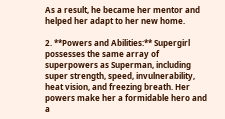As a result, he became her mentor and helped her adapt to her new home.

2. **Powers and Abilities:** Supergirl possesses the same array of superpowers as Superman, including super strength, speed, invulnerability, heat vision, and freezing breath. Her powers make her a formidable hero and a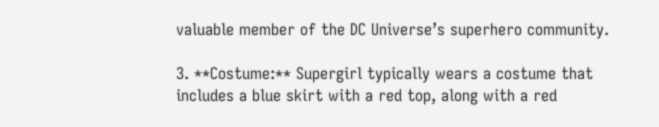valuable member of the DC Universe’s superhero community.

3. **Costume:** Supergirl typically wears a costume that includes a blue skirt with a red top, along with a red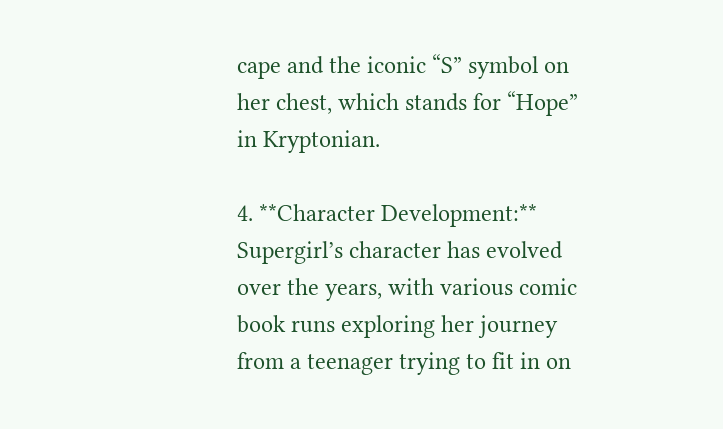cape and the iconic “S” symbol on her chest, which stands for “Hope” in Kryptonian.

4. **Character Development:** Supergirl’s character has evolved over the years, with various comic book runs exploring her journey from a teenager trying to fit in on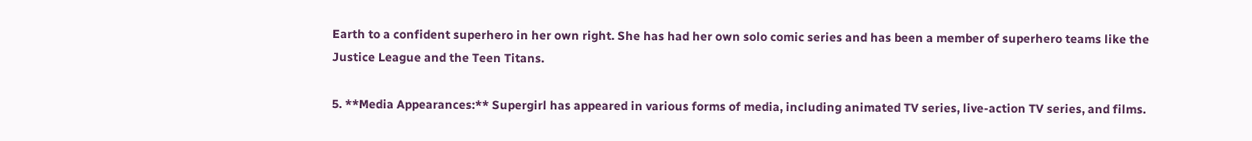Earth to a confident superhero in her own right. She has had her own solo comic series and has been a member of superhero teams like the Justice League and the Teen Titans.

5. **Media Appearances:** Supergirl has appeared in various forms of media, including animated TV series, live-action TV series, and films.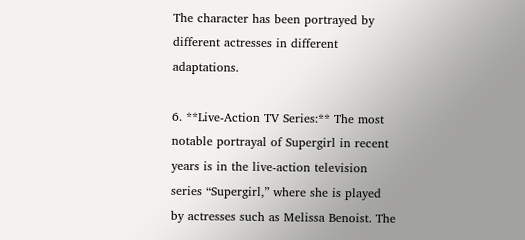The character has been portrayed by different actresses in different adaptations.

6. **Live-Action TV Series:** The most notable portrayal of Supergirl in recent years is in the live-action television series “Supergirl,” where she is played by actresses such as Melissa Benoist. The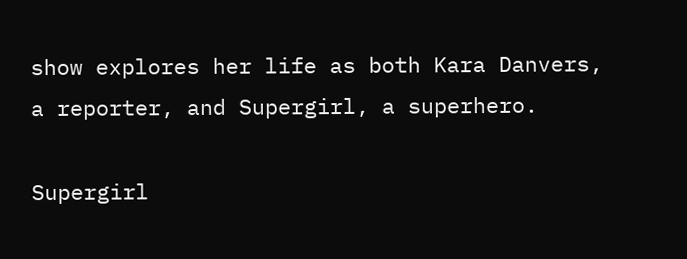show explores her life as both Kara Danvers, a reporter, and Supergirl, a superhero.

Supergirl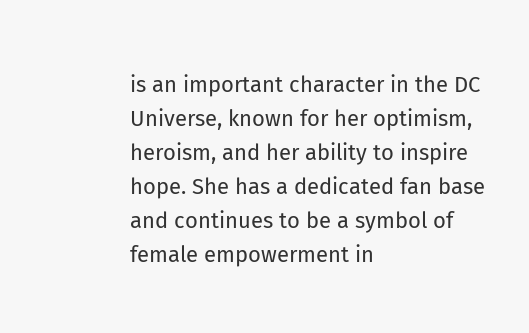is an important character in the DC Universe, known for her optimism, heroism, and her ability to inspire hope. She has a dedicated fan base and continues to be a symbol of female empowerment in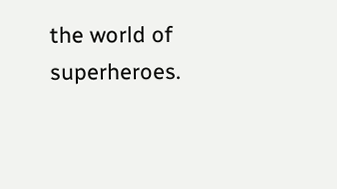the world of superheroes.